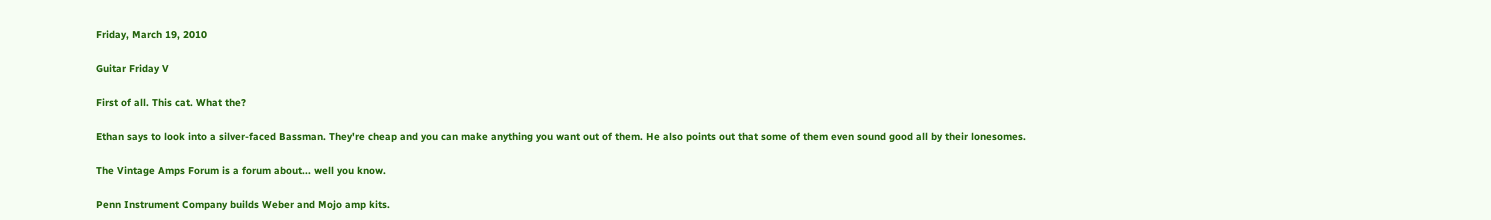Friday, March 19, 2010

Guitar Friday V

First of all. This cat. What the?

Ethan says to look into a silver-faced Bassman. They're cheap and you can make anything you want out of them. He also points out that some of them even sound good all by their lonesomes.

The Vintage Amps Forum is a forum about... well you know.

Penn Instrument Company builds Weber and Mojo amp kits.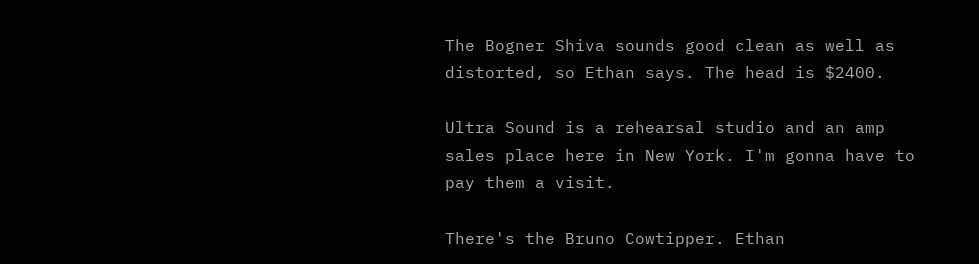The Bogner Shiva sounds good clean as well as distorted, so Ethan says. The head is $2400.

Ultra Sound is a rehearsal studio and an amp sales place here in New York. I'm gonna have to pay them a visit.

There's the Bruno Cowtipper. Ethan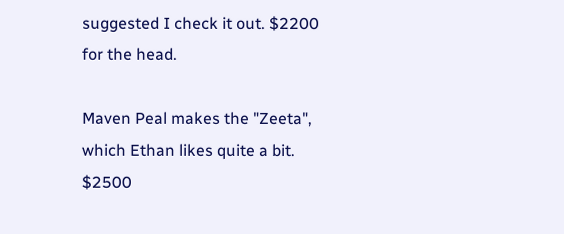suggested I check it out. $2200 for the head.

Maven Peal makes the "Zeeta", which Ethan likes quite a bit. $2500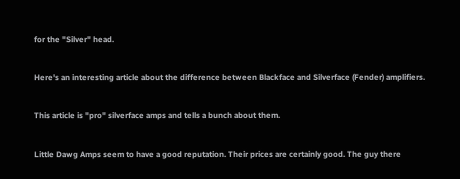for the "Silver" head.

Here's an interesting article about the difference between Blackface and Silverface (Fender) amplifiers.

This article is "pro" silverface amps and tells a bunch about them.

Little Dawg Amps seem to have a good reputation. Their prices are certainly good. The guy there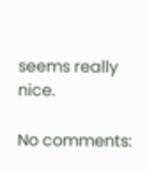seems really nice.

No comments: